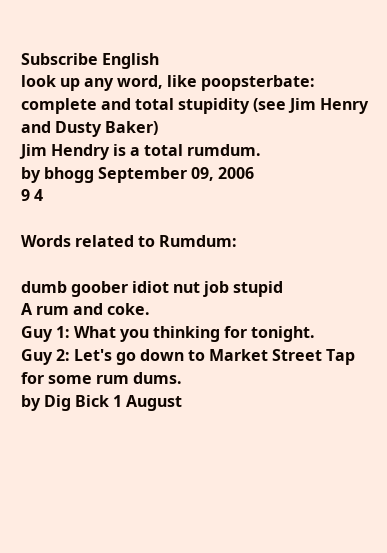Subscribe English
look up any word, like poopsterbate:
complete and total stupidity (see Jim Henry and Dusty Baker)
Jim Hendry is a total rumdum.
by bhogg September 09, 2006
9 4

Words related to Rumdum:

dumb goober idiot nut job stupid
A rum and coke.
Guy 1: What you thinking for tonight.
Guy 2: Let's go down to Market Street Tap for some rum dums.
by Dig Bick 1 August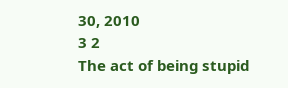30, 2010
3 2
The act of being stupid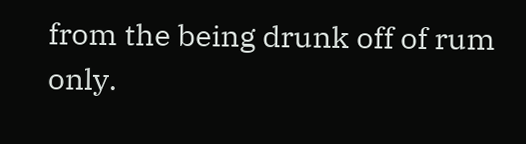from the being drunk off of rum only.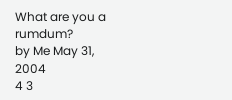What are you a rumdum?
by Me May 31, 2004
4 3